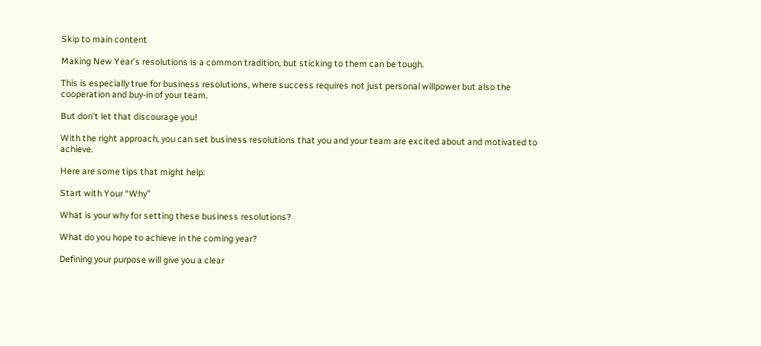Skip to main content

Making New Year’s resolutions is a common tradition, but sticking to them can be tough.

This is especially true for business resolutions, where success requires not just personal willpower but also the cooperation and buy-in of your team.

But don’t let that discourage you!

With the right approach, you can set business resolutions that you and your team are excited about and motivated to achieve.

Here are some tips that might help:

Start with Your “Why”

What is your why for setting these business resolutions?

What do you hope to achieve in the coming year?

Defining your purpose will give you a clear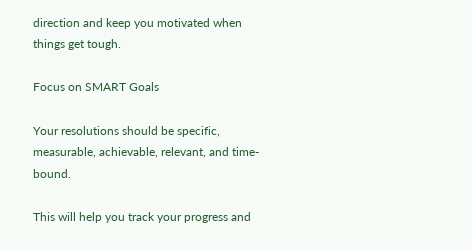direction and keep you motivated when things get tough.

Focus on SMART Goals

Your resolutions should be specific, measurable, achievable, relevant, and time-bound.

This will help you track your progress and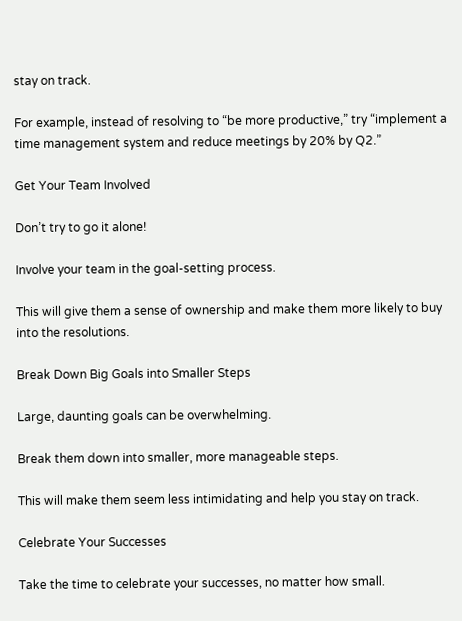stay on track.

For example, instead of resolving to “be more productive,” try “implement a time management system and reduce meetings by 20% by Q2.”

Get Your Team Involved

Don’t try to go it alone!

Involve your team in the goal-setting process.

This will give them a sense of ownership and make them more likely to buy into the resolutions.

Break Down Big Goals into Smaller Steps

Large, daunting goals can be overwhelming.

Break them down into smaller, more manageable steps.

This will make them seem less intimidating and help you stay on track.

Celebrate Your Successes

Take the time to celebrate your successes, no matter how small.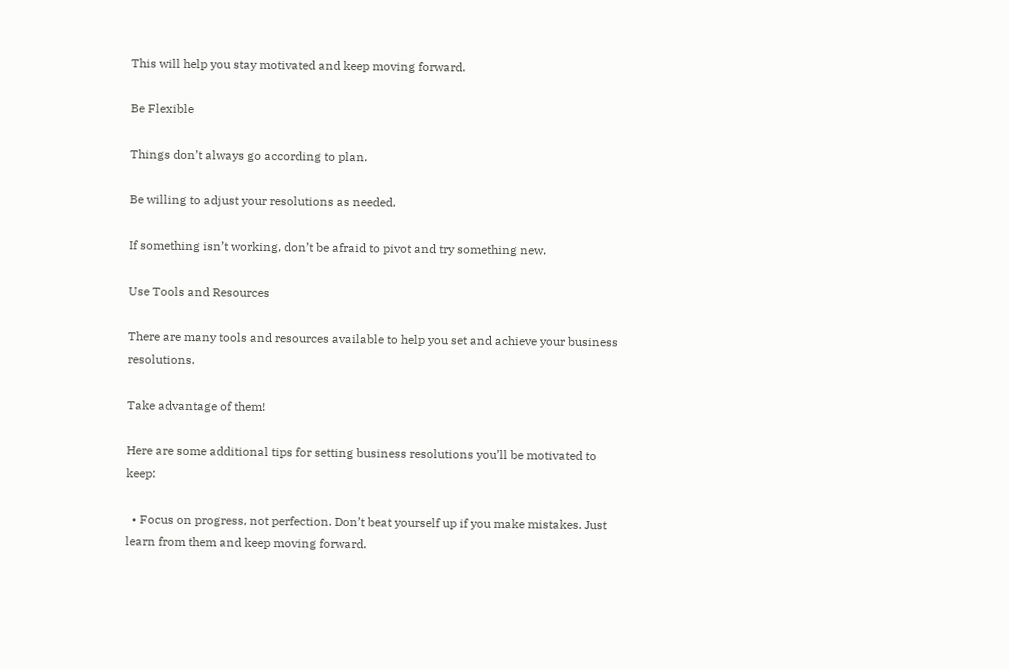This will help you stay motivated and keep moving forward.

Be Flexible

Things don’t always go according to plan.

Be willing to adjust your resolutions as needed.

If something isn’t working, don’t be afraid to pivot and try something new.

Use Tools and Resources

There are many tools and resources available to help you set and achieve your business resolutions.

Take advantage of them!

Here are some additional tips for setting business resolutions you’ll be motivated to keep:

  • Focus on progress, not perfection. Don’t beat yourself up if you make mistakes. Just learn from them and keep moving forward.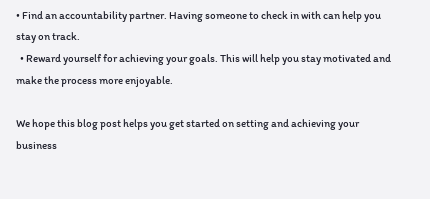• Find an accountability partner. Having someone to check in with can help you stay on track.
  • Reward yourself for achieving your goals. This will help you stay motivated and make the process more enjoyable.

We hope this blog post helps you get started on setting and achieving your business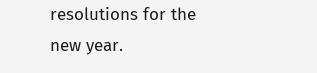resolutions for the new year.